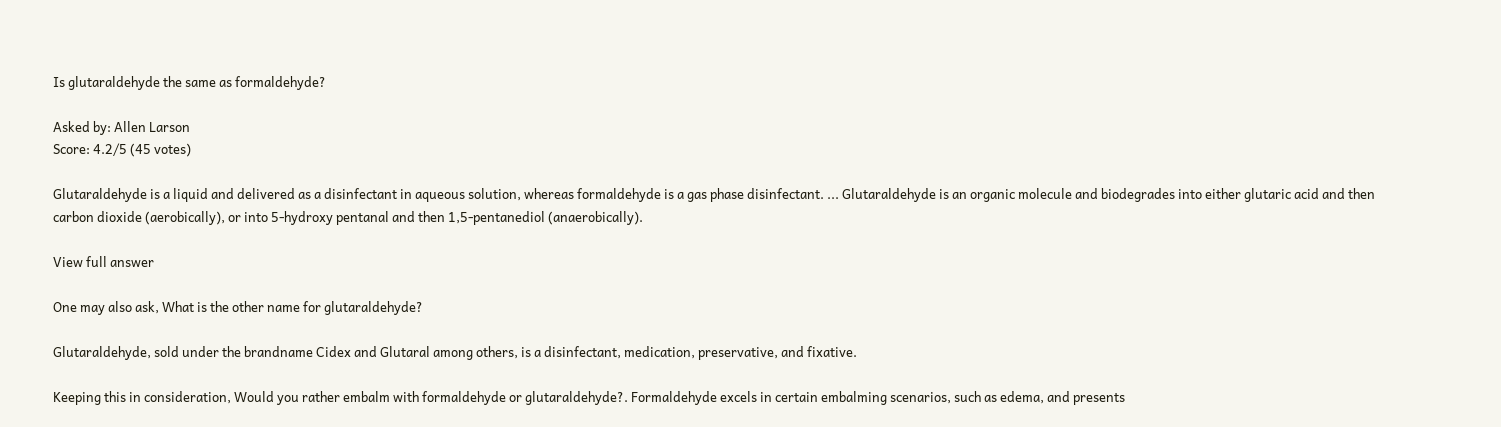Is glutaraldehyde the same as formaldehyde?

Asked by: Allen Larson
Score: 4.2/5 (45 votes)

Glutaraldehyde is a liquid and delivered as a disinfectant in aqueous solution, whereas formaldehyde is a gas phase disinfectant. ... Glutaraldehyde is an organic molecule and biodegrades into either glutaric acid and then carbon dioxide (aerobically), or into 5-hydroxy pentanal and then 1,5-pentanediol (anaerobically).

View full answer

One may also ask, What is the other name for glutaraldehyde?

Glutaraldehyde, sold under the brandname Cidex and Glutaral among others, is a disinfectant, medication, preservative, and fixative.

Keeping this in consideration, Would you rather embalm with formaldehyde or glutaraldehyde?. Formaldehyde excels in certain embalming scenarios, such as edema, and presents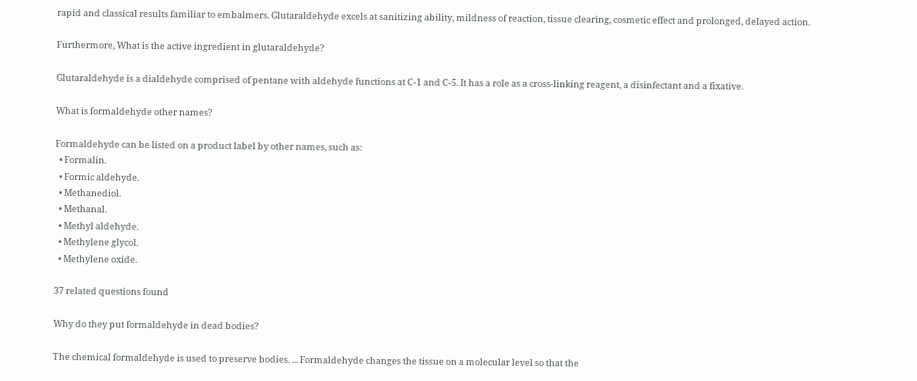rapid and classical results familiar to embalmers. Glutaraldehyde excels at sanitizing ability, mildness of reaction, tissue clearing, cosmetic effect and prolonged, delayed action.

Furthermore, What is the active ingredient in glutaraldehyde?

Glutaraldehyde is a dialdehyde comprised of pentane with aldehyde functions at C-1 and C-5. It has a role as a cross-linking reagent, a disinfectant and a fixative.

What is formaldehyde other names?

Formaldehyde can be listed on a product label by other names, such as:
  • Formalin.
  • Formic aldehyde.
  • Methanediol.
  • Methanal.
  • Methyl aldehyde.
  • Methylene glycol.
  • Methylene oxide.

37 related questions found

Why do they put formaldehyde in dead bodies?

The chemical formaldehyde is used to preserve bodies. ... Formaldehyde changes the tissue on a molecular level so that the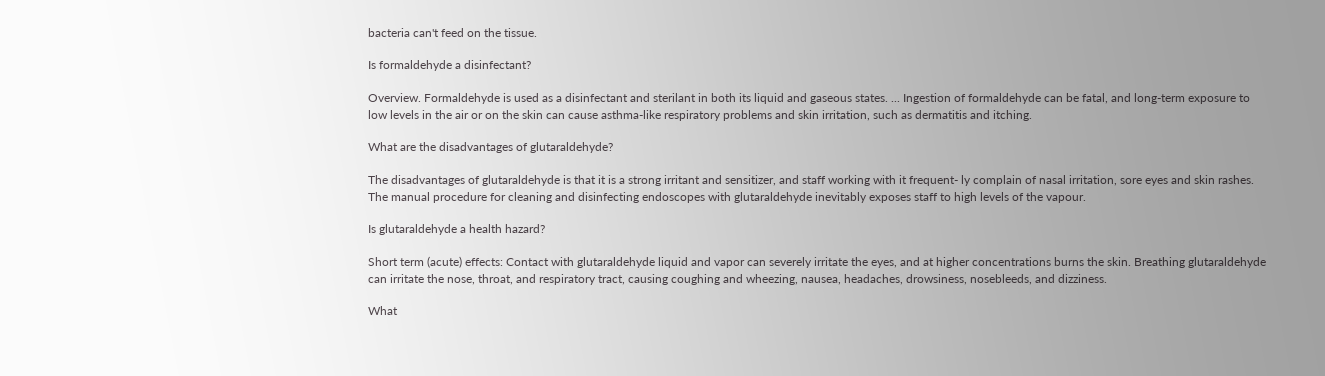bacteria can't feed on the tissue.

Is formaldehyde a disinfectant?

Overview. Formaldehyde is used as a disinfectant and sterilant in both its liquid and gaseous states. ... Ingestion of formaldehyde can be fatal, and long-term exposure to low levels in the air or on the skin can cause asthma-like respiratory problems and skin irritation, such as dermatitis and itching.

What are the disadvantages of glutaraldehyde?

The disadvantages of glutaraldehyde is that it is a strong irritant and sensitizer, and staff working with it frequent- ly complain of nasal irritation, sore eyes and skin rashes. The manual procedure for cleaning and disinfecting endoscopes with glutaraldehyde inevitably exposes staff to high levels of the vapour.

Is glutaraldehyde a health hazard?

Short term (acute) effects: Contact with glutaraldehyde liquid and vapor can severely irritate the eyes, and at higher concentrations burns the skin. Breathing glutaraldehyde can irritate the nose, throat, and respiratory tract, causing coughing and wheezing, nausea, headaches, drowsiness, nosebleeds, and dizziness.

What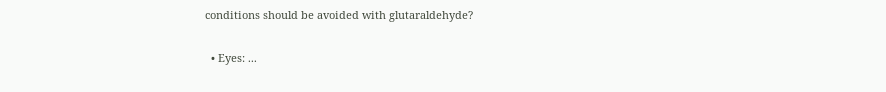conditions should be avoided with glutaraldehyde?

  • Eyes: ...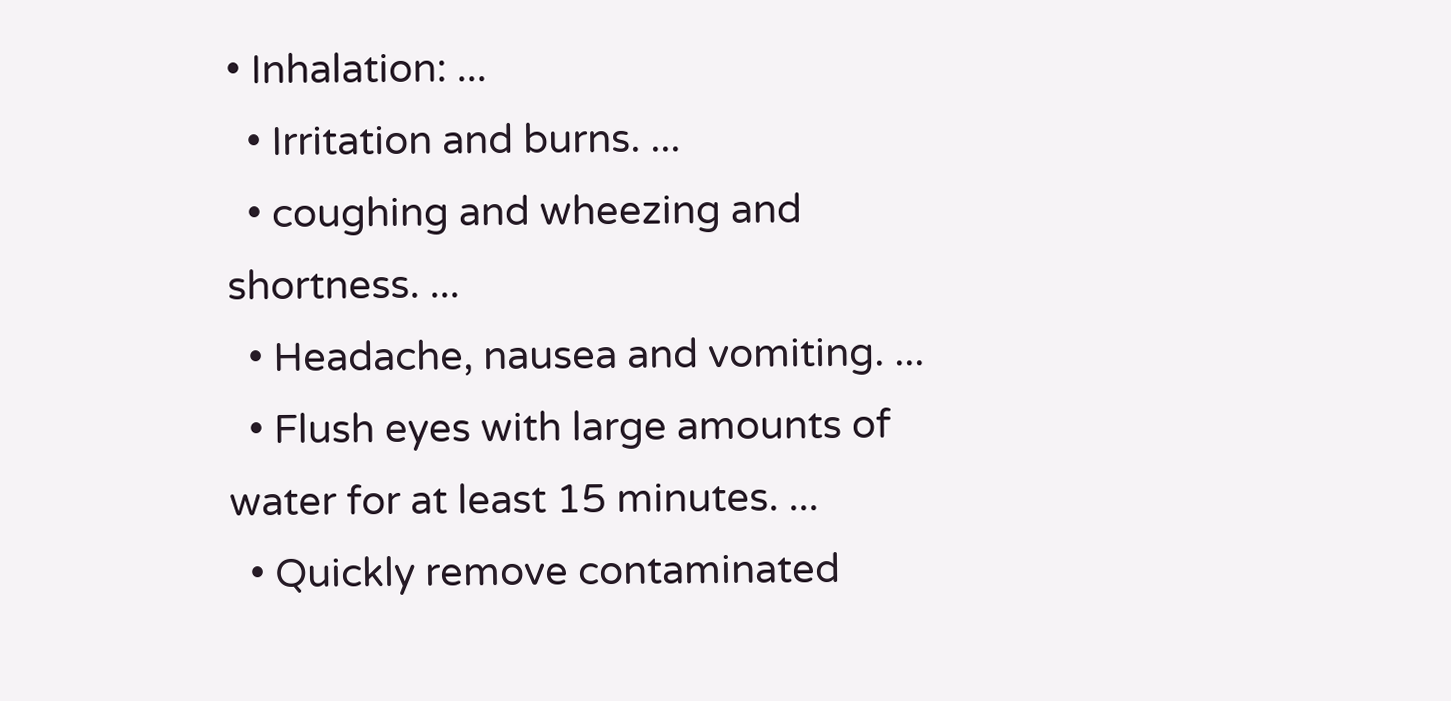• Inhalation: ...
  • Irritation and burns. ...
  • coughing and wheezing and shortness. ...
  • Headache, nausea and vomiting. ...
  • Flush eyes with large amounts of water for at least 15 minutes. ...
  • Quickly remove contaminated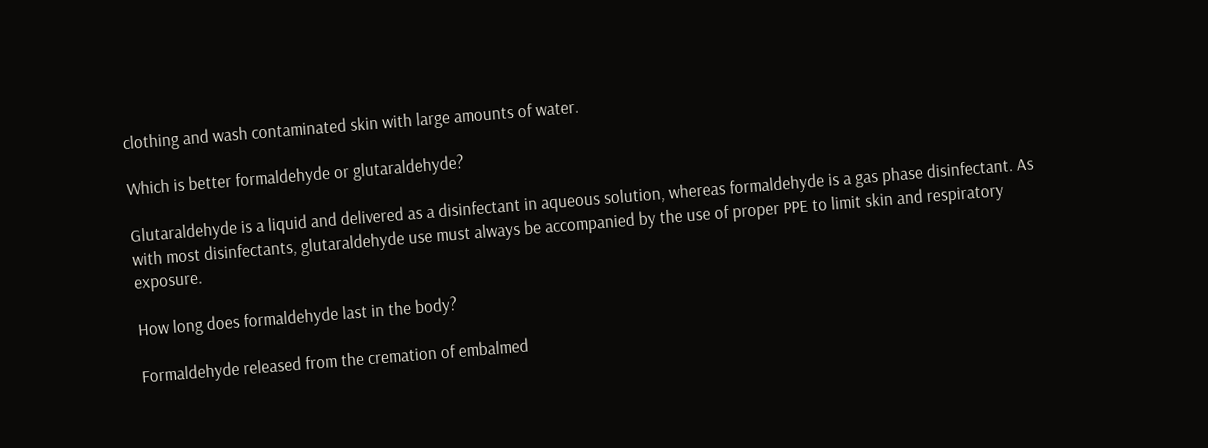clothing and wash contaminated skin with large amounts of water.

Which is better formaldehyde or glutaraldehyde?

Glutaraldehyde is a liquid and delivered as a disinfectant in aqueous solution, whereas formaldehyde is a gas phase disinfectant. As with most disinfectants, glutaraldehyde use must always be accompanied by the use of proper PPE to limit skin and respiratory exposure.

How long does formaldehyde last in the body?

Formaldehyde released from the cremation of embalmed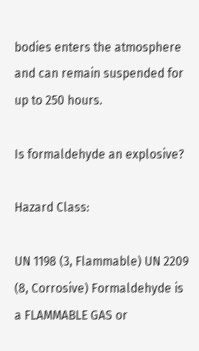bodies enters the atmosphere and can remain suspended for up to 250 hours.

Is formaldehyde an explosive?

Hazard Class:

UN 1198 (3, Flammable) UN 2209 (8, Corrosive) Formaldehyde is a FLAMMABLE GAS or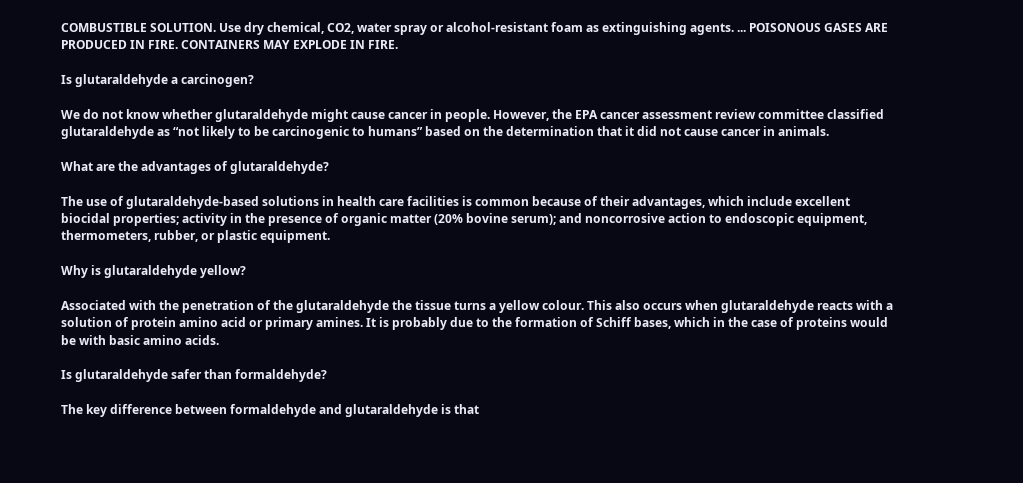COMBUSTIBLE SOLUTION. Use dry chemical, CO2, water spray or alcohol-resistant foam as extinguishing agents. ... POISONOUS GASES ARE PRODUCED IN FIRE. CONTAINERS MAY EXPLODE IN FIRE.

Is glutaraldehyde a carcinogen?

We do not know whether glutaraldehyde might cause cancer in people. However, the EPA cancer assessment review committee classified glutaraldehyde as “not likely to be carcinogenic to humans” based on the determination that it did not cause cancer in animals.

What are the advantages of glutaraldehyde?

The use of glutaraldehyde-based solutions in health care facilities is common because of their advantages, which include excellent biocidal properties; activity in the presence of organic matter (20% bovine serum); and noncorrosive action to endoscopic equipment, thermometers, rubber, or plastic equipment.

Why is glutaraldehyde yellow?

Associated with the penetration of the glutaraldehyde the tissue turns a yellow colour. This also occurs when glutaraldehyde reacts with a solution of protein amino acid or primary amines. It is probably due to the formation of Schiff bases, which in the case of proteins would be with basic amino acids.

Is glutaraldehyde safer than formaldehyde?

The key difference between formaldehyde and glutaraldehyde is that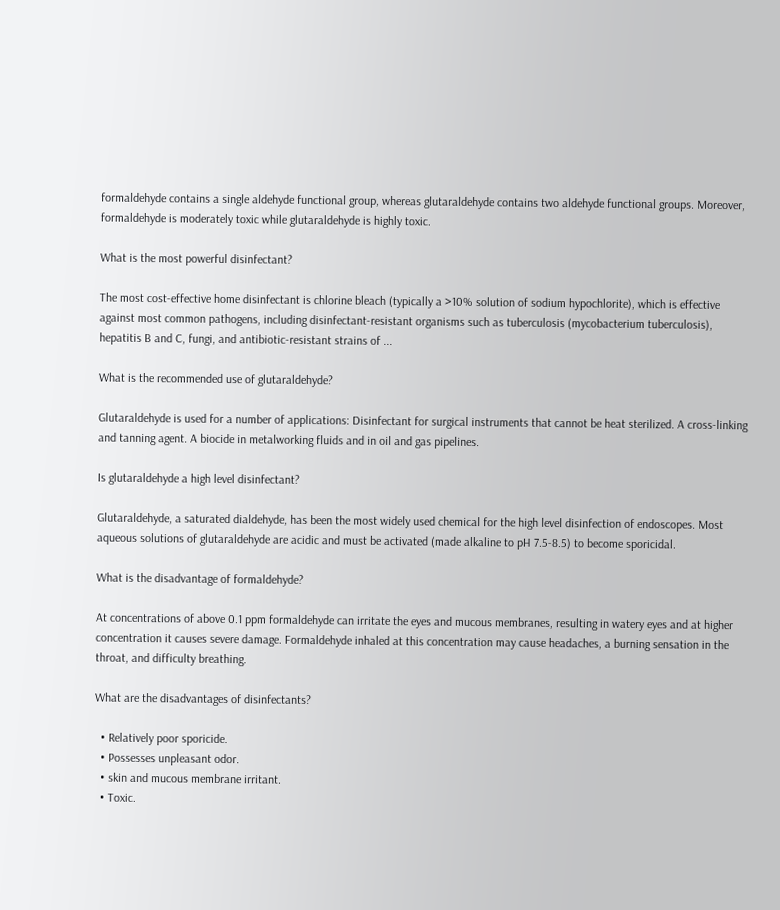formaldehyde contains a single aldehyde functional group, whereas glutaraldehyde contains two aldehyde functional groups. Moreover, formaldehyde is moderately toxic while glutaraldehyde is highly toxic.

What is the most powerful disinfectant?

The most cost-effective home disinfectant is chlorine bleach (typically a >10% solution of sodium hypochlorite), which is effective against most common pathogens, including disinfectant-resistant organisms such as tuberculosis (mycobacterium tuberculosis), hepatitis B and C, fungi, and antibiotic-resistant strains of ...

What is the recommended use of glutaraldehyde?

Glutaraldehyde is used for a number of applications: Disinfectant for surgical instruments that cannot be heat sterilized. A cross-linking and tanning agent. A biocide in metalworking fluids and in oil and gas pipelines.

Is glutaraldehyde a high level disinfectant?

Glutaraldehyde, a saturated dialdehyde, has been the most widely used chemical for the high level disinfection of endoscopes. Most aqueous solutions of glutaraldehyde are acidic and must be activated (made alkaline to pH 7.5-8.5) to become sporicidal.

What is the disadvantage of formaldehyde?

At concentrations of above 0.1 ppm formaldehyde can irritate the eyes and mucous membranes, resulting in watery eyes and at higher concentration it causes severe damage. Formaldehyde inhaled at this concentration may cause headaches, a burning sensation in the throat, and difficulty breathing.

What are the disadvantages of disinfectants?

  • Relatively poor sporicide.
  • Possesses unpleasant odor.
  • skin and mucous membrane irritant.
  • Toxic.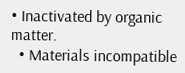• Inactivated by organic matter.
  • Materials incompatible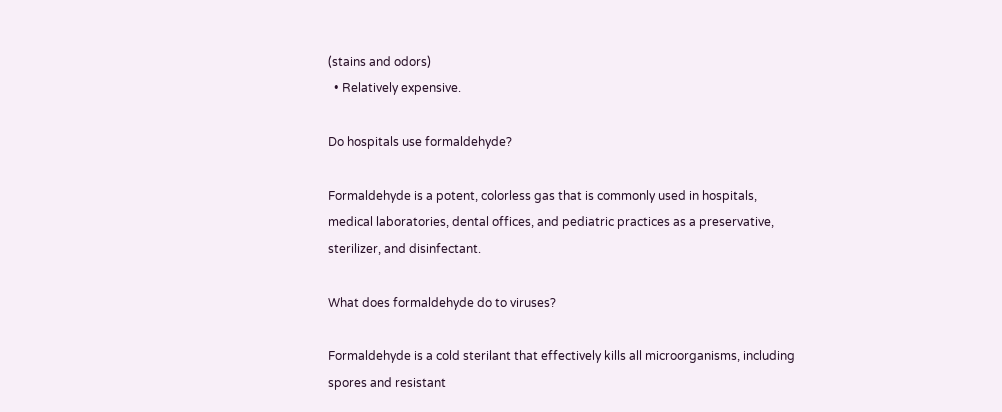(stains and odors)
  • Relatively expensive.

Do hospitals use formaldehyde?

Formaldehyde is a potent, colorless gas that is commonly used in hospitals, medical laboratories, dental offices, and pediatric practices as a preservative, sterilizer, and disinfectant.

What does formaldehyde do to viruses?

Formaldehyde is a cold sterilant that effectively kills all microorganisms, including spores and resistant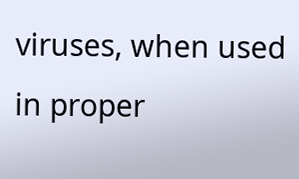viruses, when used in proper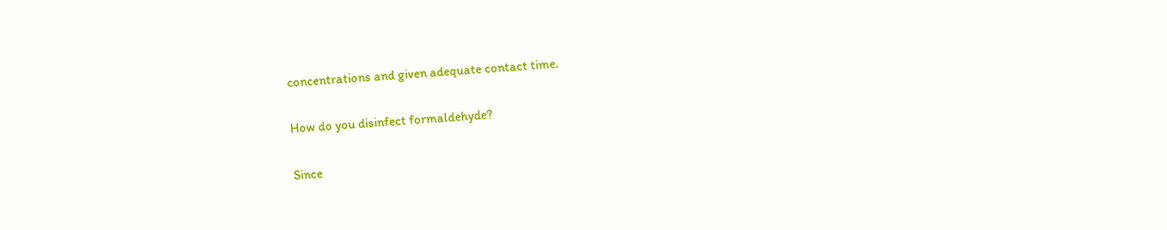concentrations and given adequate contact time.

How do you disinfect formaldehyde?

Since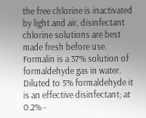the free chlorine is inactivated by light and air, disinfectant chlorine solutions are best made fresh before use. Formalin is a 37% solution of formaldehyde gas in water. Diluted to 5% formaldehyde it is an effective disinfectant; at 0.2% -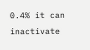0.4% it can inactivate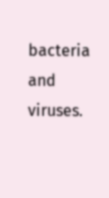bacteria and viruses.